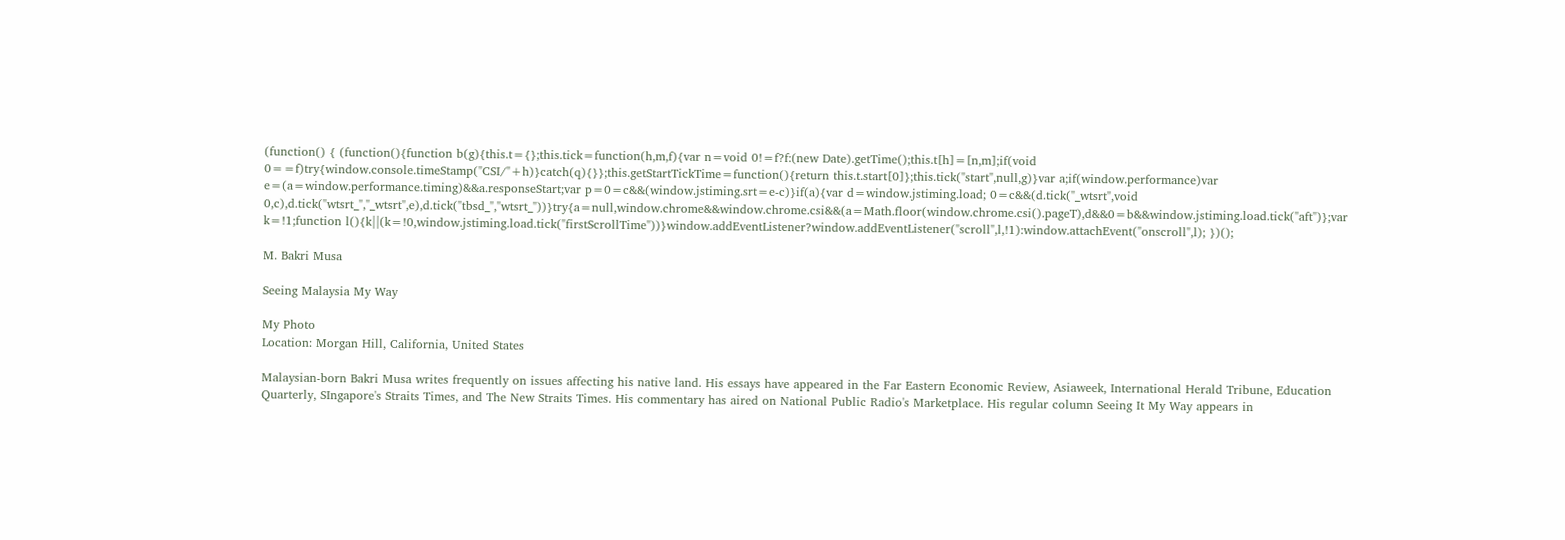(function() { (function(){function b(g){this.t={};this.tick=function(h,m,f){var n=void 0!=f?f:(new Date).getTime();this.t[h]=[n,m];if(void 0==f)try{window.console.timeStamp("CSI/"+h)}catch(q){}};this.getStartTickTime=function(){return this.t.start[0]};this.tick("start",null,g)}var a;if(window.performance)var e=(a=window.performance.timing)&&a.responseStart;var p=0=c&&(window.jstiming.srt=e-c)}if(a){var d=window.jstiming.load; 0=c&&(d.tick("_wtsrt",void 0,c),d.tick("wtsrt_","_wtsrt",e),d.tick("tbsd_","wtsrt_"))}try{a=null,window.chrome&&window.chrome.csi&&(a=Math.floor(window.chrome.csi().pageT),d&&0=b&&window.jstiming.load.tick("aft")};var k=!1;function l(){k||(k=!0,window.jstiming.load.tick("firstScrollTime"))}window.addEventListener?window.addEventListener("scroll",l,!1):window.attachEvent("onscroll",l); })();

M. Bakri Musa

Seeing Malaysia My Way

My Photo
Location: Morgan Hill, California, United States

Malaysian-born Bakri Musa writes frequently on issues affecting his native land. His essays have appeared in the Far Eastern Economic Review, Asiaweek, International Herald Tribune, Education Quarterly, SIngapore's Straits Times, and The New Straits Times. His commentary has aired on National Public Radio's Marketplace. His regular column Seeing It My Way appears in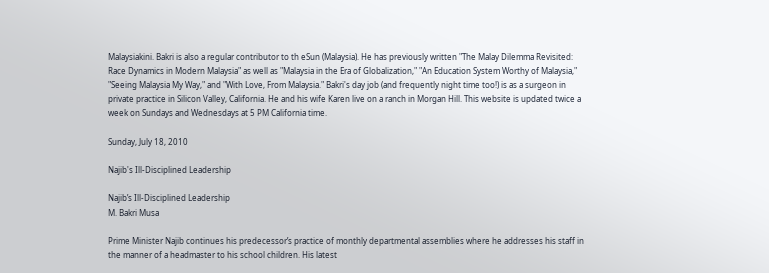Malaysiakini. Bakri is also a regular contributor to th eSun (Malaysia). He has previously written "The Malay Dilemma Revisited: Race Dynamics in Modern Malaysia" as well as "Malaysia in the Era of Globalization," "An Education System Worthy of Malaysia," "Seeing Malaysia My Way," and "With Love, From Malaysia." Bakri's day job (and frequently night time too!) is as a surgeon in private practice in Silicon Valley, California. He and his wife Karen live on a ranch in Morgan Hill. This website is updated twice a week on Sundays and Wednesdays at 5 PM California time.

Sunday, July 18, 2010

Najib's Ill-Disciplined Leadership

Najib’s Ill-Disciplined Leadership
M. Bakri Musa

Prime Minister Najib continues his predecessor’s practice of monthly departmental assemblies where he addresses his staff in the manner of a headmaster to his school children. His latest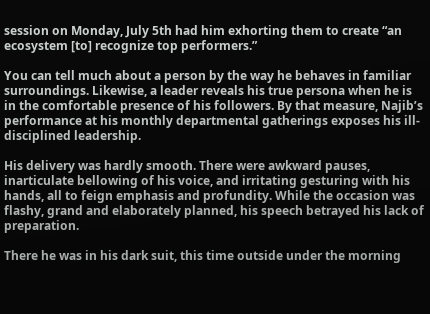session on Monday, July 5th had him exhorting them to create “an ecosystem [to] recognize top performers.”

You can tell much about a person by the way he behaves in familiar surroundings. Likewise, a leader reveals his true persona when he is in the comfortable presence of his followers. By that measure, Najib’s performance at his monthly departmental gatherings exposes his ill-disciplined leadership.

His delivery was hardly smooth. There were awkward pauses, inarticulate bellowing of his voice, and irritating gesturing with his hands, all to feign emphasis and profundity. While the occasion was flashy, grand and elaborately planned, his speech betrayed his lack of preparation.

There he was in his dark suit, this time outside under the morning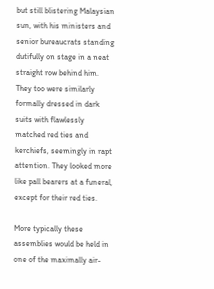but still blistering Malaysian sun, with his ministers and senior bureaucrats standing dutifully on stage in a neat straight row behind him. They too were similarly formally dressed in dark suits with flawlessly matched red ties and kerchiefs, seemingly in rapt attention. They looked more like pall bearers at a funeral, except for their red ties.

More typically these assemblies would be held in one of the maximally air-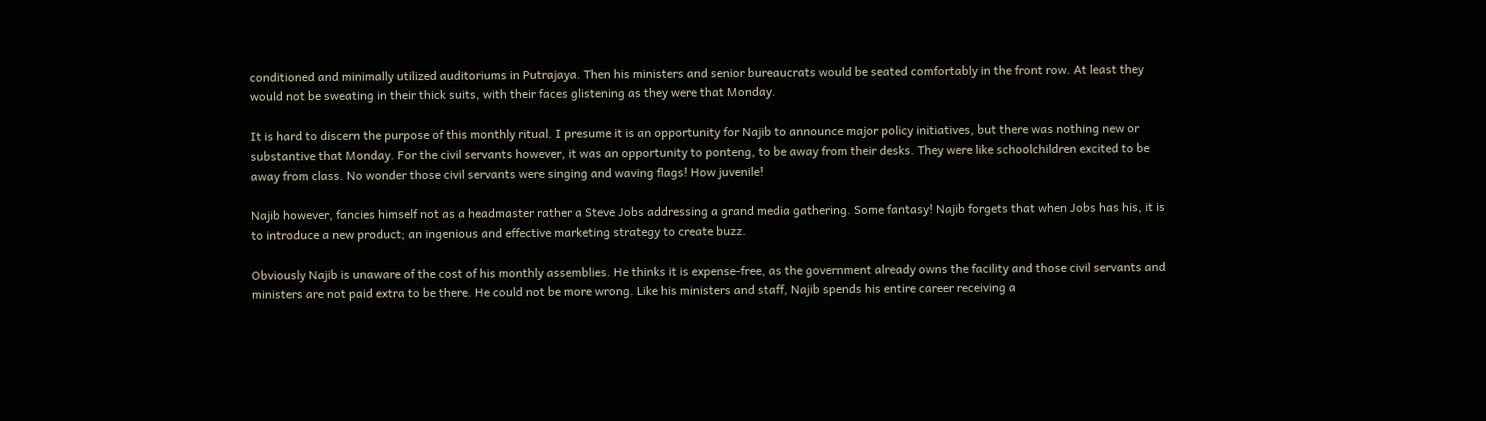conditioned and minimally utilized auditoriums in Putrajaya. Then his ministers and senior bureaucrats would be seated comfortably in the front row. At least they would not be sweating in their thick suits, with their faces glistening as they were that Monday.

It is hard to discern the purpose of this monthly ritual. I presume it is an opportunity for Najib to announce major policy initiatives, but there was nothing new or substantive that Monday. For the civil servants however, it was an opportunity to ponteng, to be away from their desks. They were like schoolchildren excited to be away from class. No wonder those civil servants were singing and waving flags! How juvenile!

Najib however, fancies himself not as a headmaster rather a Steve Jobs addressing a grand media gathering. Some fantasy! Najib forgets that when Jobs has his, it is to introduce a new product; an ingenious and effective marketing strategy to create buzz.

Obviously Najib is unaware of the cost of his monthly assemblies. He thinks it is expense-free, as the government already owns the facility and those civil servants and ministers are not paid extra to be there. He could not be more wrong. Like his ministers and staff, Najib spends his entire career receiving a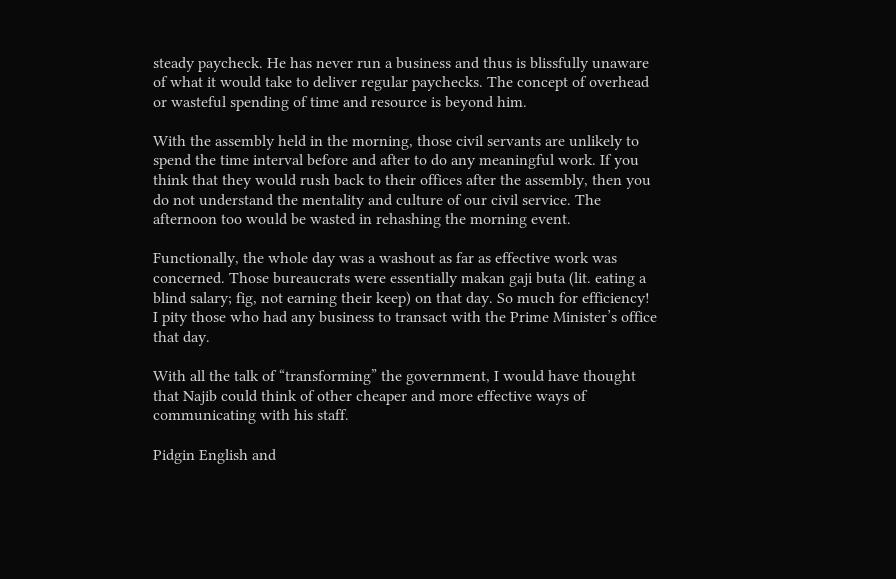steady paycheck. He has never run a business and thus is blissfully unaware of what it would take to deliver regular paychecks. The concept of overhead or wasteful spending of time and resource is beyond him.

With the assembly held in the morning, those civil servants are unlikely to spend the time interval before and after to do any meaningful work. If you think that they would rush back to their offices after the assembly, then you do not understand the mentality and culture of our civil service. The afternoon too would be wasted in rehashing the morning event.

Functionally, the whole day was a washout as far as effective work was concerned. Those bureaucrats were essentially makan gaji buta (lit. eating a blind salary; fig, not earning their keep) on that day. So much for efficiency! I pity those who had any business to transact with the Prime Minister’s office that day.

With all the talk of “transforming” the government, I would have thought that Najib could think of other cheaper and more effective ways of communicating with his staff.

Pidgin English and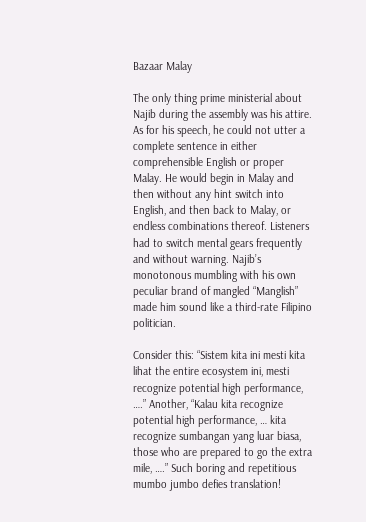Bazaar Malay

The only thing prime ministerial about Najib during the assembly was his attire. As for his speech, he could not utter a complete sentence in either comprehensible English or proper Malay. He would begin in Malay and then without any hint switch into English, and then back to Malay, or endless combinations thereof. Listeners had to switch mental gears frequently and without warning. Najib’s monotonous mumbling with his own peculiar brand of mangled “Manglish” made him sound like a third-rate Filipino politician.

Consider this: “Sistem kita ini mesti kita lihat the entire ecosystem ini, mesti recognize potential high performance, ….” Another, “Kalau kita recognize potential high performance, … kita recognize sumbangan yang luar biasa, those who are prepared to go the extra mile, ….” Such boring and repetitious mumbo jumbo defies translation!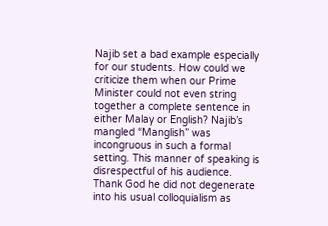Najib set a bad example especially for our students. How could we criticize them when our Prime Minister could not even string together a complete sentence in either Malay or English? Najib’s mangled “Manglish” was incongruous in such a formal setting. This manner of speaking is disrespectful of his audience. Thank God he did not degenerate into his usual colloquialism as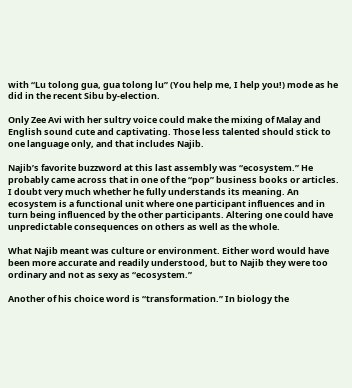with “Lu tolong gua, gua tolong lu” (You help me, I help you!) mode as he did in the recent Sibu by-election.

Only Zee Avi with her sultry voice could make the mixing of Malay and English sound cute and captivating. Those less talented should stick to one language only, and that includes Najib.

Najib’s favorite buzzword at this last assembly was “ecosystem.” He probably came across that in one of the “pop” business books or articles. I doubt very much whether he fully understands its meaning. An ecosystem is a functional unit where one participant influences and in turn being influenced by the other participants. Altering one could have unpredictable consequences on others as well as the whole.

What Najib meant was culture or environment. Either word would have been more accurate and readily understood, but to Najib they were too ordinary and not as sexy as “ecosystem.”

Another of his choice word is “transformation.” In biology the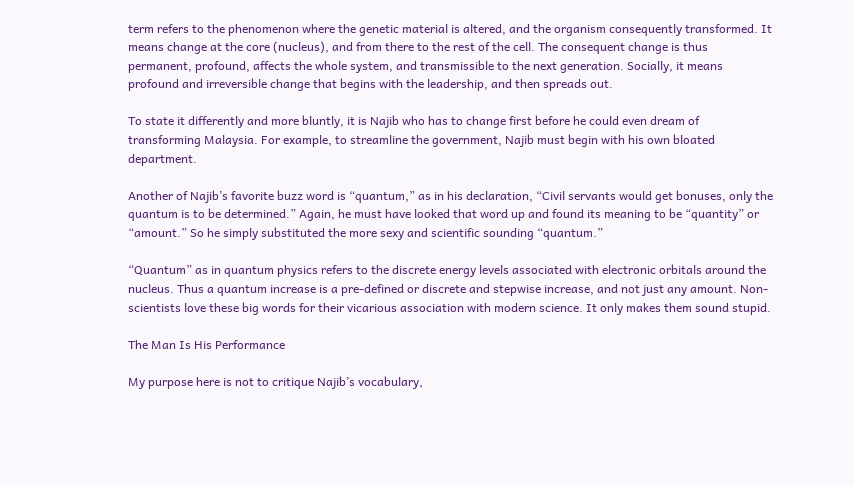term refers to the phenomenon where the genetic material is altered, and the organism consequently transformed. It means change at the core (nucleus), and from there to the rest of the cell. The consequent change is thus permanent, profound, affects the whole system, and transmissible to the next generation. Socially, it means profound and irreversible change that begins with the leadership, and then spreads out.

To state it differently and more bluntly, it is Najib who has to change first before he could even dream of transforming Malaysia. For example, to streamline the government, Najib must begin with his own bloated department.

Another of Najib’s favorite buzz word is “quantum,” as in his declaration, “Civil servants would get bonuses, only the quantum is to be determined.” Again, he must have looked that word up and found its meaning to be “quantity” or “amount.” So he simply substituted the more sexy and scientific sounding “quantum.”

“Quantum” as in quantum physics refers to the discrete energy levels associated with electronic orbitals around the nucleus. Thus a quantum increase is a pre-defined or discrete and stepwise increase, and not just any amount. Non-scientists love these big words for their vicarious association with modern science. It only makes them sound stupid.

The Man Is His Performance

My purpose here is not to critique Najib’s vocabulary,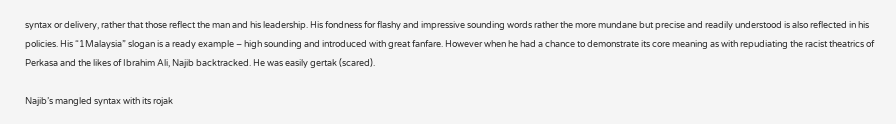syntax or delivery, rather that those reflect the man and his leadership. His fondness for flashy and impressive sounding words rather the more mundane but precise and readily understood is also reflected in his policies. His “1Malaysia” slogan is a ready example – high sounding and introduced with great fanfare. However when he had a chance to demonstrate its core meaning as with repudiating the racist theatrics of Perkasa and the likes of Ibrahim Ali, Najib backtracked. He was easily gertak (scared).

Najib’s mangled syntax with its rojak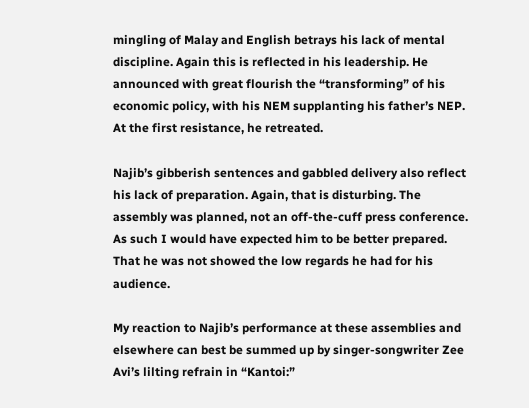mingling of Malay and English betrays his lack of mental discipline. Again this is reflected in his leadership. He announced with great flourish the “transforming” of his economic policy, with his NEM supplanting his father’s NEP. At the first resistance, he retreated.

Najib’s gibberish sentences and gabbled delivery also reflect his lack of preparation. Again, that is disturbing. The assembly was planned, not an off-the-cuff press conference. As such I would have expected him to be better prepared. That he was not showed the low regards he had for his audience.

My reaction to Najib’s performance at these assemblies and elsewhere can best be summed up by singer-songwriter Zee Avi’s lilting refrain in “Kantoi:”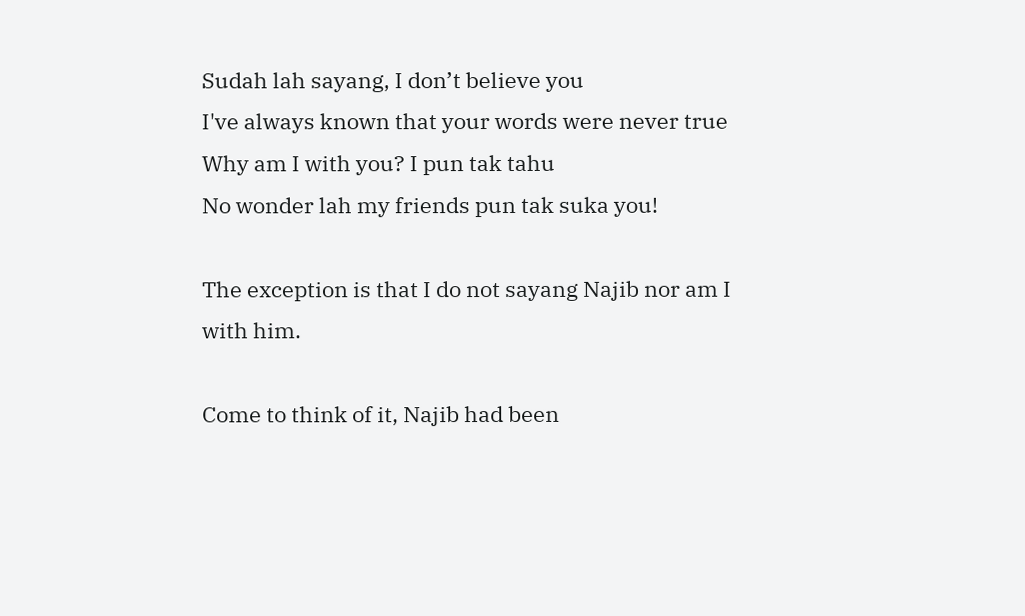Sudah lah sayang, I don’t believe you
I've always known that your words were never true
Why am I with you? I pun tak tahu
No wonder lah my friends pun tak suka you!

The exception is that I do not sayang Najib nor am I with him.

Come to think of it, Najib had been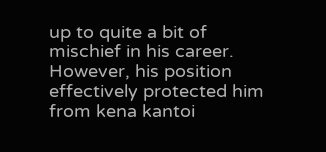up to quite a bit of mischief in his career. However, his position effectively protected him from kena kantoi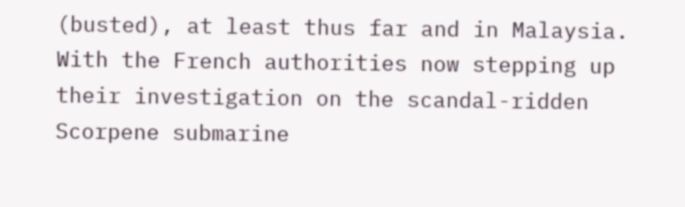(busted), at least thus far and in Malaysia. With the French authorities now stepping up their investigation on the scandal-ridden Scorpene submarine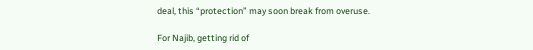deal, this “protection” may soon break from overuse.

For Najib, getting rid of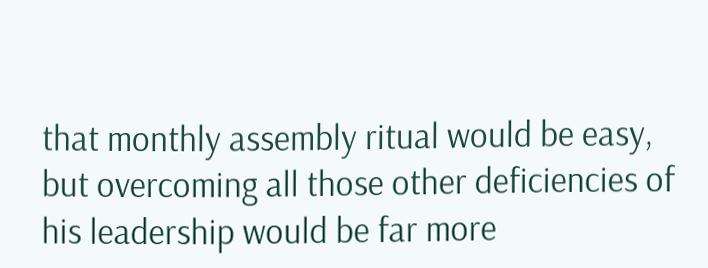that monthly assembly ritual would be easy, but overcoming all those other deficiencies of his leadership would be far more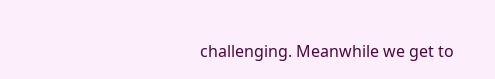challenging. Meanwhile we get to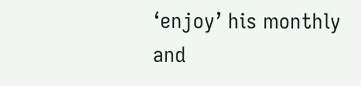‘enjoy’ his monthly and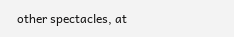other spectacles, at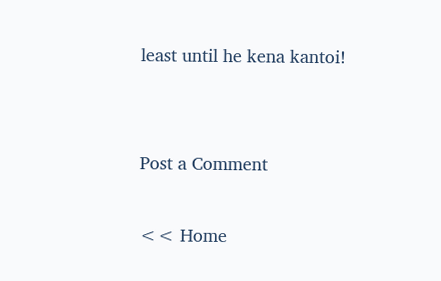least until he kena kantoi!


Post a Comment

<< Home